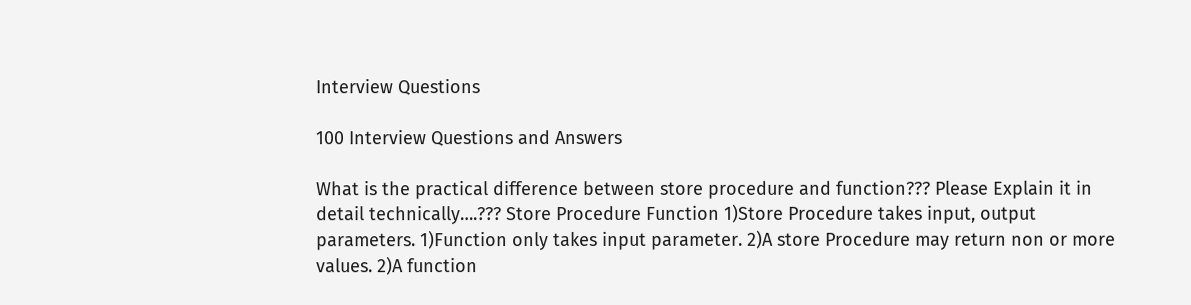Interview Questions

100 Interview Questions and Answers

What is the practical difference between store procedure and function??? Please Explain it in detail technically….??? Store Procedure Function 1)Store Procedure takes input, output parameters. 1)Function only takes input parameter. 2)A store Procedure may return non or more values. 2)A function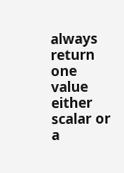always return one value either scalar or a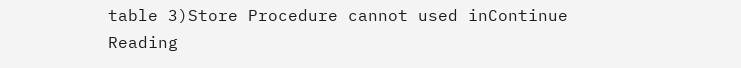table 3)Store Procedure cannot used inContinue Reading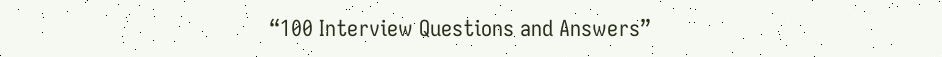“100 Interview Questions and Answers”